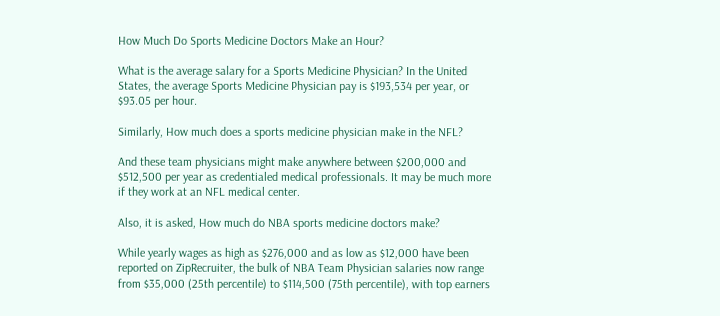How Much Do Sports Medicine Doctors Make an Hour?

What is the average salary for a Sports Medicine Physician? In the United States, the average Sports Medicine Physician pay is $193,534 per year, or $93.05 per hour.

Similarly, How much does a sports medicine physician make in the NFL?

And these team physicians might make anywhere between $200,000 and $512,500 per year as credentialed medical professionals. It may be much more if they work at an NFL medical center.

Also, it is asked, How much do NBA sports medicine doctors make?

While yearly wages as high as $276,000 and as low as $12,000 have been reported on ZipRecruiter, the bulk of NBA Team Physician salaries now range from $35,000 (25th percentile) to $114,500 (75th percentile), with top earners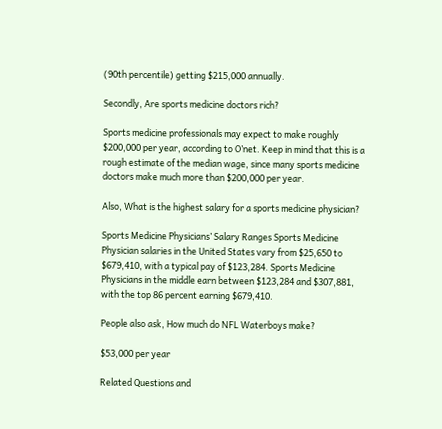(90th percentile) getting $215,000 annually.

Secondly, Are sports medicine doctors rich?

Sports medicine professionals may expect to make roughly $200,000 per year, according to O’net. Keep in mind that this is a rough estimate of the median wage, since many sports medicine doctors make much more than $200,000 per year.

Also, What is the highest salary for a sports medicine physician?

Sports Medicine Physicians’ Salary Ranges Sports Medicine Physician salaries in the United States vary from $25,650 to $679,410, with a typical pay of $123,284. Sports Medicine Physicians in the middle earn between $123,284 and $307,881, with the top 86 percent earning $679,410.

People also ask, How much do NFL Waterboys make?

$53,000 per year

Related Questions and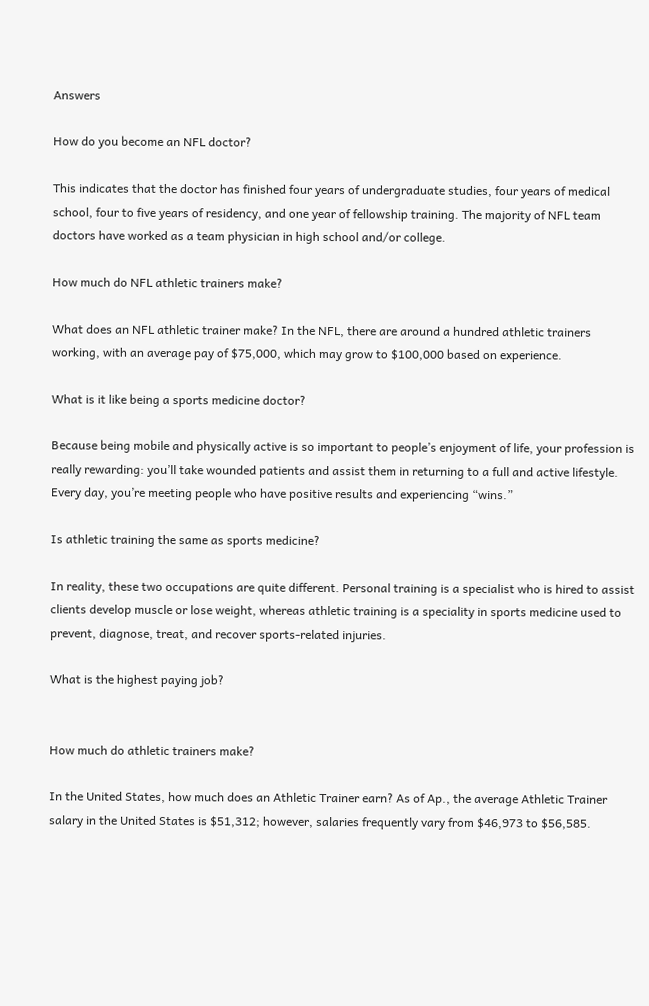Answers

How do you become an NFL doctor?

This indicates that the doctor has finished four years of undergraduate studies, four years of medical school, four to five years of residency, and one year of fellowship training. The majority of NFL team doctors have worked as a team physician in high school and/or college.

How much do NFL athletic trainers make?

What does an NFL athletic trainer make? In the NFL, there are around a hundred athletic trainers working, with an average pay of $75,000, which may grow to $100,000 based on experience.

What is it like being a sports medicine doctor?

Because being mobile and physically active is so important to people’s enjoyment of life, your profession is really rewarding: you’ll take wounded patients and assist them in returning to a full and active lifestyle. Every day, you’re meeting people who have positive results and experiencing “wins.”

Is athletic training the same as sports medicine?

In reality, these two occupations are quite different. Personal training is a specialist who is hired to assist clients develop muscle or lose weight, whereas athletic training is a speciality in sports medicine used to prevent, diagnose, treat, and recover sports-related injuries.

What is the highest paying job?


How much do athletic trainers make?

In the United States, how much does an Athletic Trainer earn? As of Ap., the average Athletic Trainer salary in the United States is $51,312; however, salaries frequently vary from $46,973 to $56,585.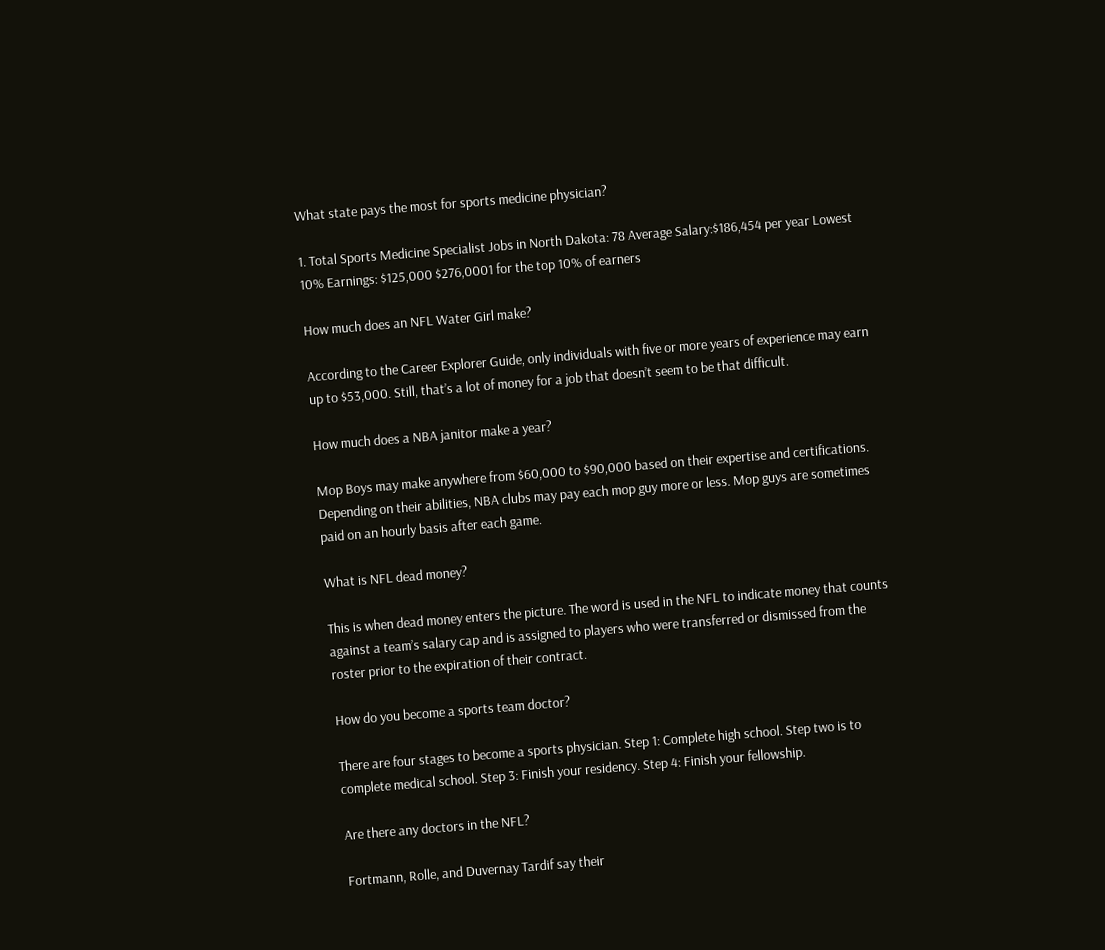What state pays the most for sports medicine physician?

1. Total Sports Medicine Specialist Jobs in North Dakota: 78 Average Salary:$186,454 per year Lowest 10% Earnings: $125,000 $276,0001 for the top 10% of earners

How much does an NFL Water Girl make?

According to the Career Explorer Guide, only individuals with five or more years of experience may earn up to $53,000. Still, that’s a lot of money for a job that doesn’t seem to be that difficult.

How much does a NBA janitor make a year?

Mop Boys may make anywhere from $60,000 to $90,000 based on their expertise and certifications. Depending on their abilities, NBA clubs may pay each mop guy more or less. Mop guys are sometimes paid on an hourly basis after each game.

What is NFL dead money?

This is when dead money enters the picture. The word is used in the NFL to indicate money that counts against a team’s salary cap and is assigned to players who were transferred or dismissed from the roster prior to the expiration of their contract.

How do you become a sports team doctor?

There are four stages to become a sports physician. Step 1: Complete high school. Step two is to complete medical school. Step 3: Finish your residency. Step 4: Finish your fellowship.

Are there any doctors in the NFL?

Fortmann, Rolle, and Duvernay Tardif say their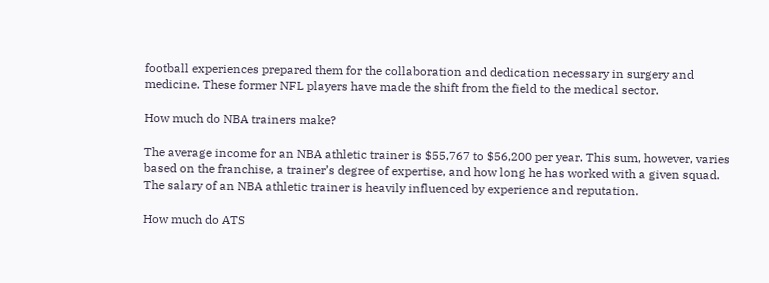football experiences prepared them for the collaboration and dedication necessary in surgery and medicine. These former NFL players have made the shift from the field to the medical sector.

How much do NBA trainers make?

The average income for an NBA athletic trainer is $55,767 to $56,200 per year. This sum, however, varies based on the franchise, a trainer’s degree of expertise, and how long he has worked with a given squad. The salary of an NBA athletic trainer is heavily influenced by experience and reputation.

How much do ATS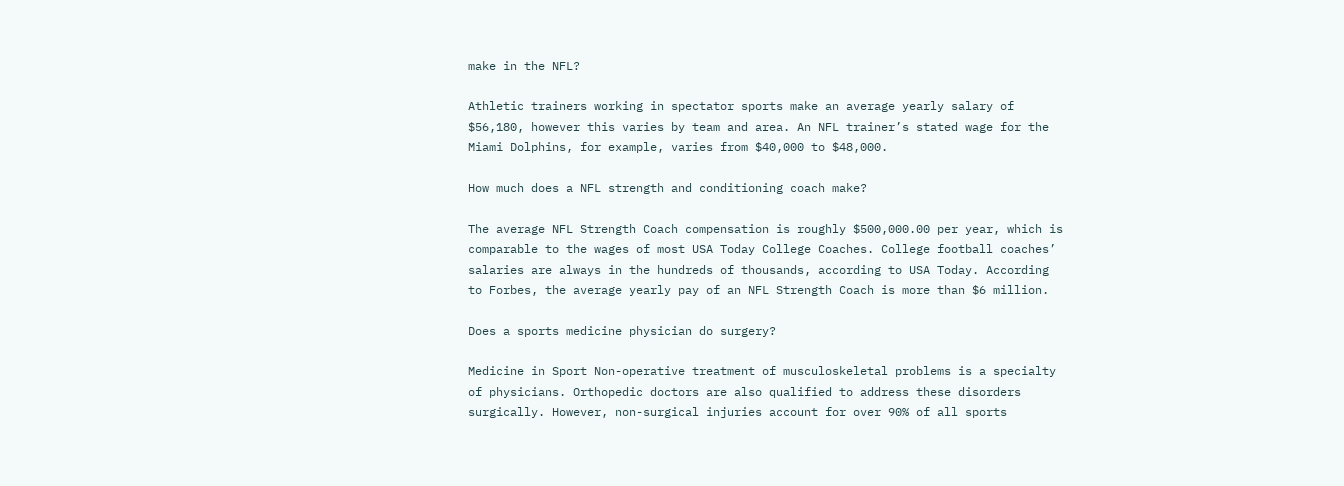make in the NFL?

Athletic trainers working in spectator sports make an average yearly salary of $56,180, however this varies by team and area. An NFL trainer’s stated wage for the Miami Dolphins, for example, varies from $40,000 to $48,000.

How much does a NFL strength and conditioning coach make?

The average NFL Strength Coach compensation is roughly $500,000.00 per year, which is comparable to the wages of most USA Today College Coaches. College football coaches’ salaries are always in the hundreds of thousands, according to USA Today. According to Forbes, the average yearly pay of an NFL Strength Coach is more than $6 million.

Does a sports medicine physician do surgery?

Medicine in Sport Non-operative treatment of musculoskeletal problems is a specialty of physicians. Orthopedic doctors are also qualified to address these disorders surgically. However, non-surgical injuries account for over 90% of all sports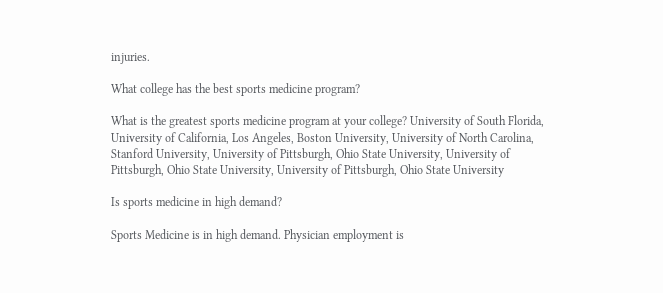injuries.

What college has the best sports medicine program?

What is the greatest sports medicine program at your college? University of South Florida, University of California, Los Angeles, Boston University, University of North Carolina, Stanford University, University of Pittsburgh, Ohio State University, University of Pittsburgh, Ohio State University, University of Pittsburgh, Ohio State University

Is sports medicine in high demand?

Sports Medicine is in high demand. Physician employment is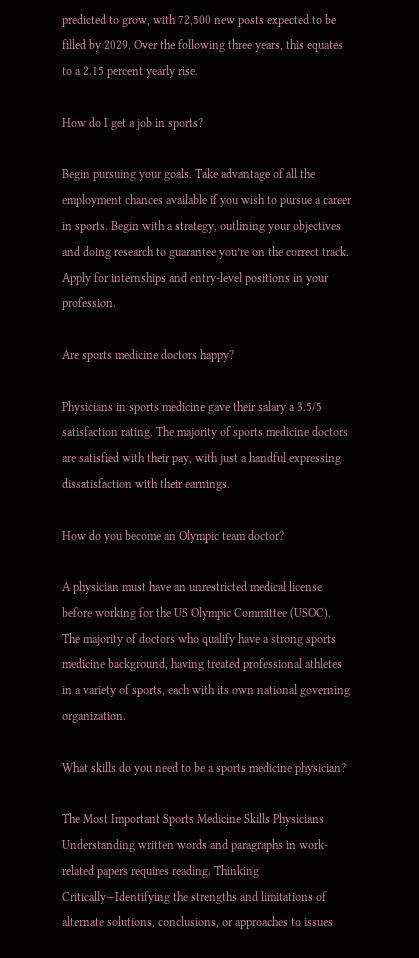predicted to grow, with 72,500 new posts expected to be filled by 2029. Over the following three years, this equates to a 2.15 percent yearly rise.

How do I get a job in sports?

Begin pursuing your goals. Take advantage of all the employment chances available if you wish to pursue a career in sports. Begin with a strategy, outlining your objectives and doing research to guarantee you’re on the correct track. Apply for internships and entry-level positions in your profession.

Are sports medicine doctors happy?

Physicians in sports medicine gave their salary a 3.5/5 satisfaction rating. The majority of sports medicine doctors are satisfied with their pay, with just a handful expressing dissatisfaction with their earnings.

How do you become an Olympic team doctor?

A physician must have an unrestricted medical license before working for the US Olympic Committee (USOC). The majority of doctors who qualify have a strong sports medicine background, having treated professional athletes in a variety of sports, each with its own national governing organization.

What skills do you need to be a sports medicine physician?

The Most Important Sports Medicine Skills Physicians Understanding written words and paragraphs in work-related papers requires reading. Thinking Critically—Identifying the strengths and limitations of alternate solutions, conclusions, or approaches to issues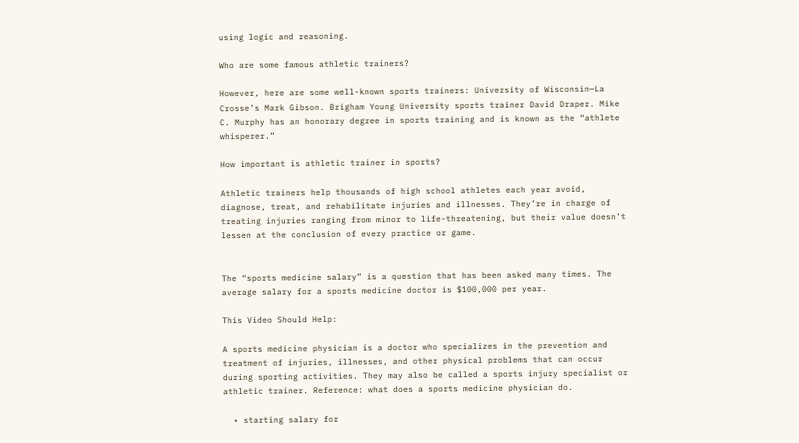using logic and reasoning.

Who are some famous athletic trainers?

However, here are some well-known sports trainers: University of Wisconsin—La Crosse’s Mark Gibson. Brigham Young University sports trainer David Draper. Mike C. Murphy has an honorary degree in sports training and is known as the “athlete whisperer.”

How important is athletic trainer in sports?

Athletic trainers help thousands of high school athletes each year avoid, diagnose, treat, and rehabilitate injuries and illnesses. They’re in charge of treating injuries ranging from minor to life-threatening, but their value doesn’t lessen at the conclusion of every practice or game.


The “sports medicine salary” is a question that has been asked many times. The average salary for a sports medicine doctor is $100,000 per year.

This Video Should Help:

A sports medicine physician is a doctor who specializes in the prevention and treatment of injuries, illnesses, and other physical problems that can occur during sporting activities. They may also be called a sports injury specialist or athletic trainer. Reference: what does a sports medicine physician do.

  • starting salary for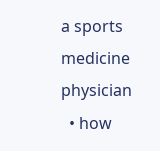a sports medicine physician
  • how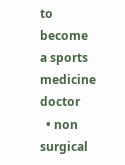to become a sports medicine doctor
  • non surgical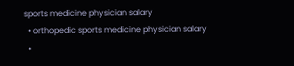sports medicine physician salary
  • orthopedic sports medicine physician salary
  •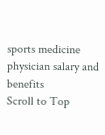sports medicine physician salary and benefits
Scroll to Top